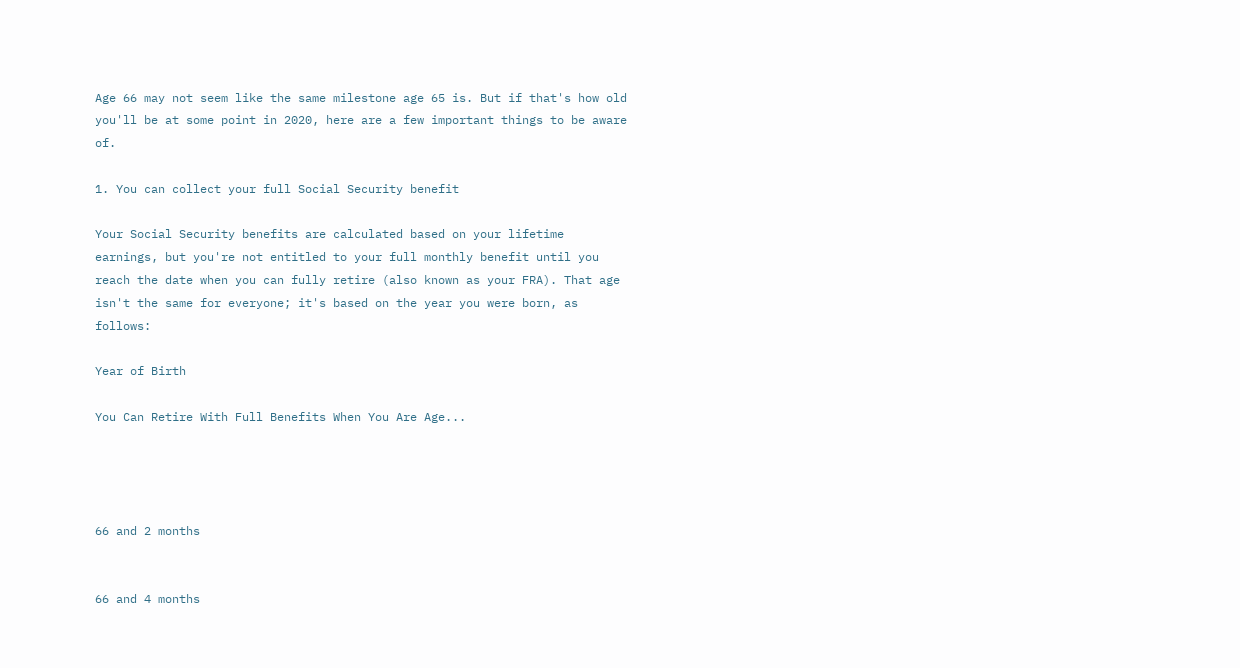Age 66 may not seem like the same milestone age 65 is. But if that's how old you'll be at some point in 2020, here are a few important things to be aware of.

1. You can collect your full Social Security benefit

Your Social Security benefits are calculated based on your lifetime earnings, but you're not entitled to your full monthly benefit until you reach the date when you can fully retire (also known as your FRA). That age isn't the same for everyone; it's based on the year you were born, as follows:

Year of Birth

You Can Retire With Full Benefits When You Are Age...




66 and 2 months


66 and 4 months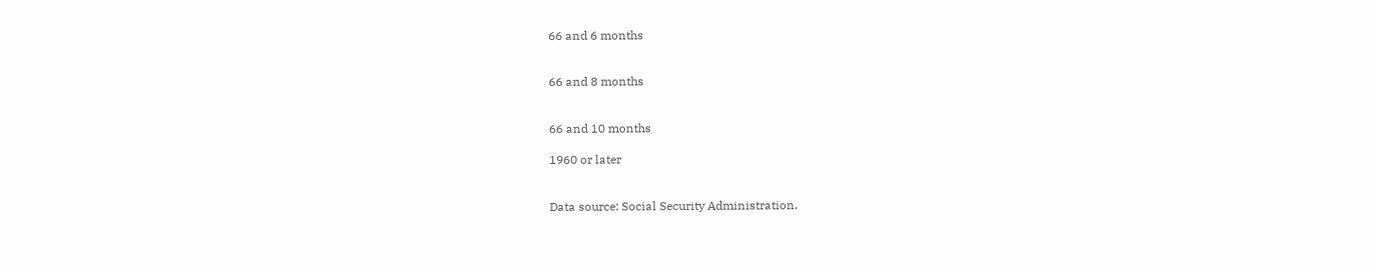66 and 6 months


66 and 8 months


66 and 10 months

1960 or later


Data source: Social Security Administration.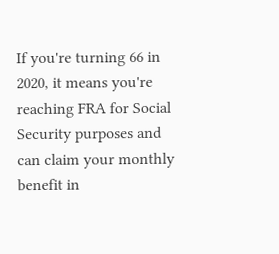If you're turning 66 in 2020, it means you're reaching FRA for Social Security purposes and can claim your monthly benefit in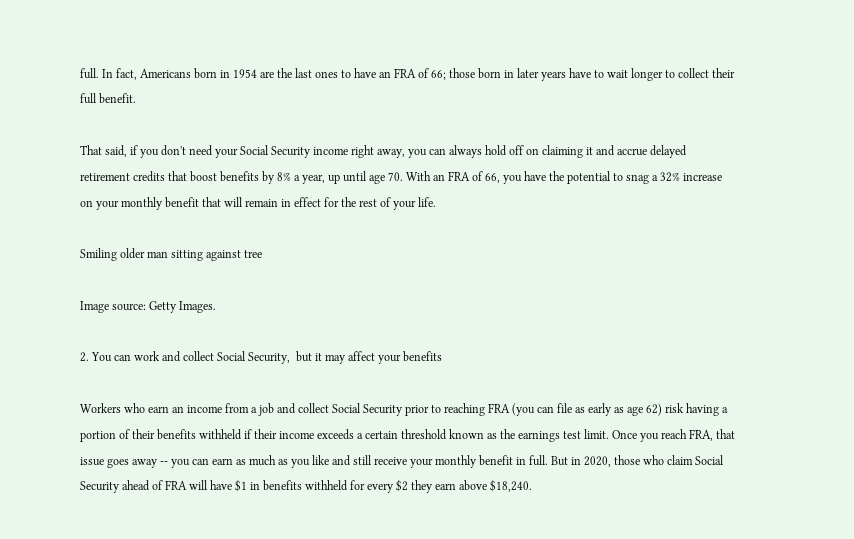full. In fact, Americans born in 1954 are the last ones to have an FRA of 66; those born in later years have to wait longer to collect their full benefit.

That said, if you don't need your Social Security income right away, you can always hold off on claiming it and accrue delayed retirement credits that boost benefits by 8% a year, up until age 70. With an FRA of 66, you have the potential to snag a 32% increase on your monthly benefit that will remain in effect for the rest of your life.

Smiling older man sitting against tree

Image source: Getty Images.

2. You can work and collect Social Security,  but it may affect your benefits

Workers who earn an income from a job and collect Social Security prior to reaching FRA (you can file as early as age 62) risk having a portion of their benefits withheld if their income exceeds a certain threshold known as the earnings test limit. Once you reach FRA, that issue goes away -- you can earn as much as you like and still receive your monthly benefit in full. But in 2020, those who claim Social Security ahead of FRA will have $1 in benefits withheld for every $2 they earn above $18,240.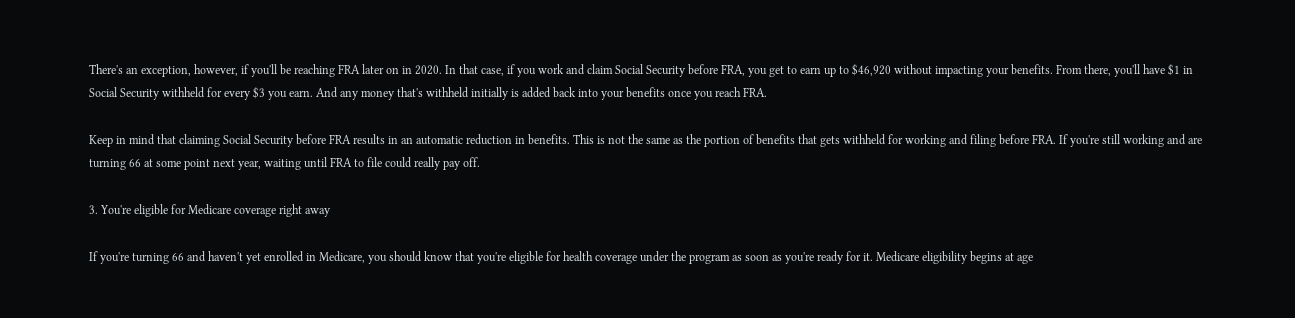There's an exception, however, if you'll be reaching FRA later on in 2020. In that case, if you work and claim Social Security before FRA, you get to earn up to $46,920 without impacting your benefits. From there, you'll have $1 in Social Security withheld for every $3 you earn. And any money that's withheld initially is added back into your benefits once you reach FRA.

Keep in mind that claiming Social Security before FRA results in an automatic reduction in benefits. This is not the same as the portion of benefits that gets withheld for working and filing before FRA. If you're still working and are turning 66 at some point next year, waiting until FRA to file could really pay off.

3. You're eligible for Medicare coverage right away

If you're turning 66 and haven't yet enrolled in Medicare, you should know that you're eligible for health coverage under the program as soon as you're ready for it. Medicare eligibility begins at age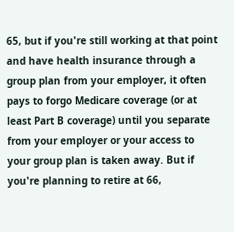65, but if you're still working at that point and have health insurance through a group plan from your employer, it often pays to forgo Medicare coverage (or at least Part B coverage) until you separate from your employer or your access to your group plan is taken away. But if you're planning to retire at 66,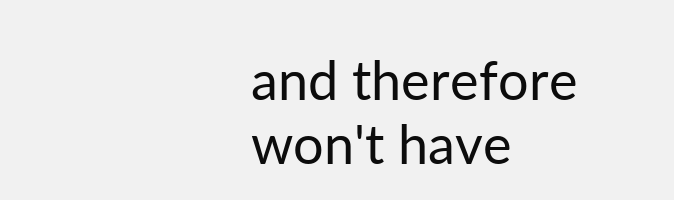and therefore won't have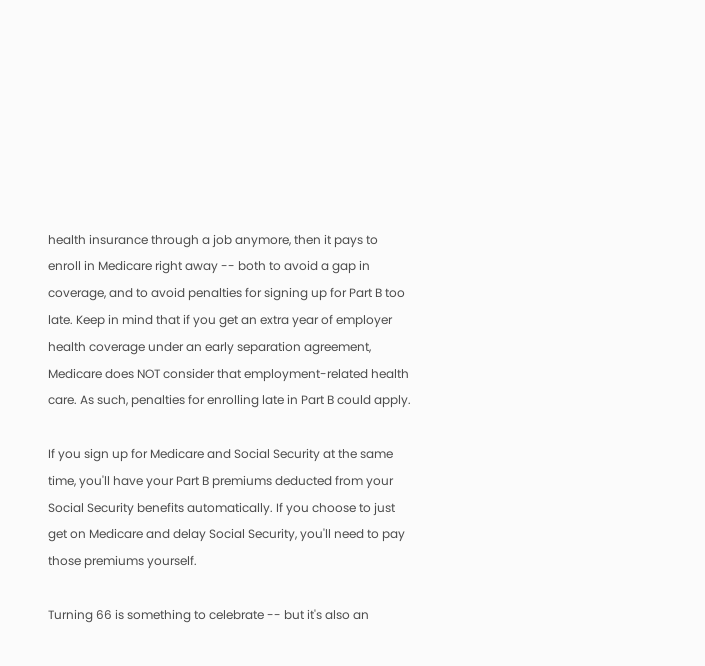health insurance through a job anymore, then it pays to enroll in Medicare right away -- both to avoid a gap in coverage, and to avoid penalties for signing up for Part B too late. Keep in mind that if you get an extra year of employer health coverage under an early separation agreement, Medicare does NOT consider that employment-related health care. As such, penalties for enrolling late in Part B could apply.

If you sign up for Medicare and Social Security at the same time, you'll have your Part B premiums deducted from your Social Security benefits automatically. If you choose to just get on Medicare and delay Social Security, you'll need to pay those premiums yourself.

Turning 66 is something to celebrate -- but it's also an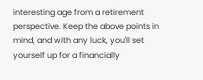interesting age from a retirement perspective. Keep the above points in mind, and with any luck, you'll set yourself up for a financially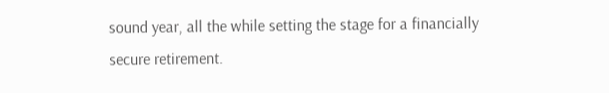sound year, all the while setting the stage for a financially secure retirement.